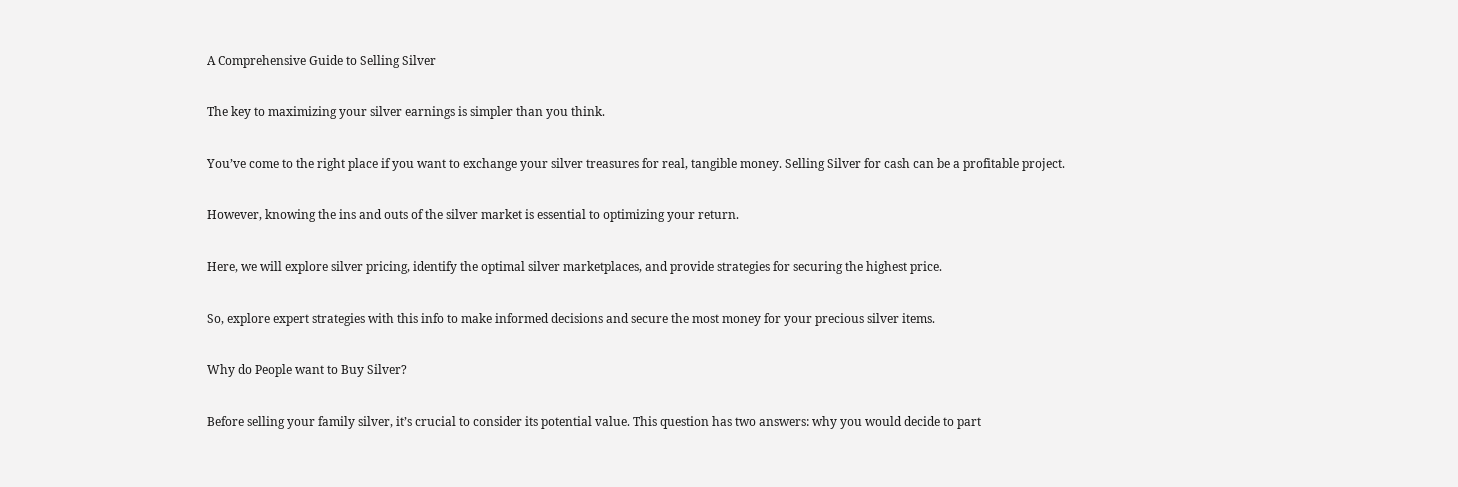A Comprehensive Guide to Selling Silver

The key to maximizing your silver earnings is simpler than you think.

You’ve come to the right place if you want to exchange your silver treasures for real, tangible money. Selling Silver for cash can be a profitable project.

However, knowing the ins and outs of the silver market is essential to optimizing your return.

Here, we will explore silver pricing, identify the optimal silver marketplaces, and provide strategies for securing the highest price.

So, explore expert strategies with this info to make informed decisions and secure the most money for your precious silver items.

Why do People want to Buy Silver?

Before selling your family silver, it’s crucial to consider its potential value. This question has two answers: why you would decide to part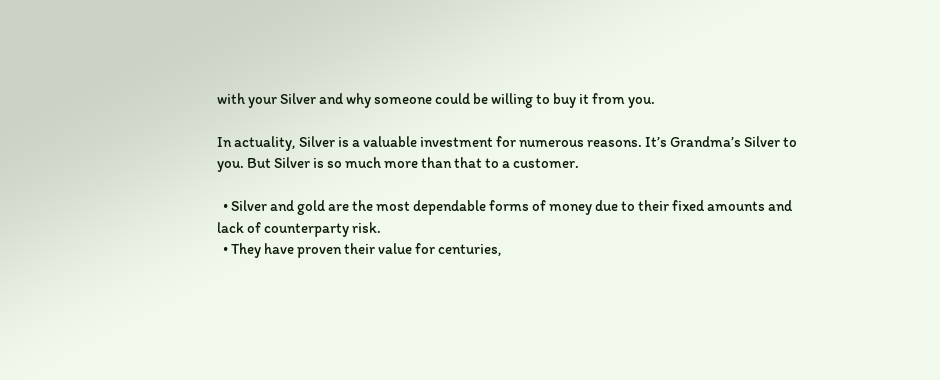with your Silver and why someone could be willing to buy it from you.

In actuality, Silver is a valuable investment for numerous reasons. It’s Grandma’s Silver to you. But Silver is so much more than that to a customer.

  • Silver and gold are the most dependable forms of money due to their fixed amounts and lack of counterparty risk.
  • They have proven their value for centuries,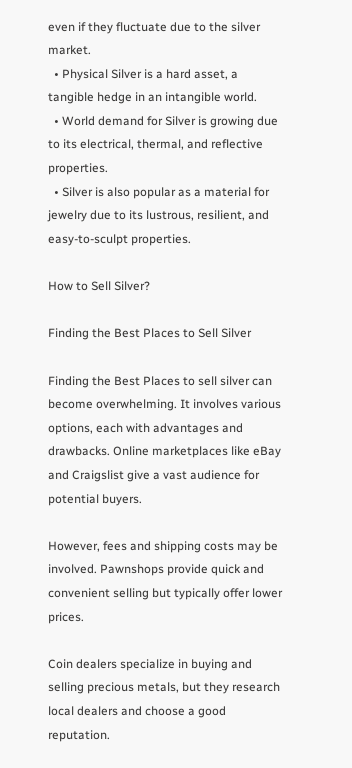even if they fluctuate due to the silver market.
  • Physical Silver is a hard asset, a tangible hedge in an intangible world.
  • World demand for Silver is growing due to its electrical, thermal, and reflective properties.
  • Silver is also popular as a material for jewelry due to its lustrous, resilient, and easy-to-sculpt properties.

How to Sell Silver?

Finding the Best Places to Sell Silver

Finding the Best Places to sell silver can become overwhelming. It involves various options, each with advantages and drawbacks. Online marketplaces like eBay and Craigslist give a vast audience for potential buyers.

However, fees and shipping costs may be involved. Pawnshops provide quick and convenient selling but typically offer lower prices.

Coin dealers specialize in buying and selling precious metals, but they research local dealers and choose a good reputation.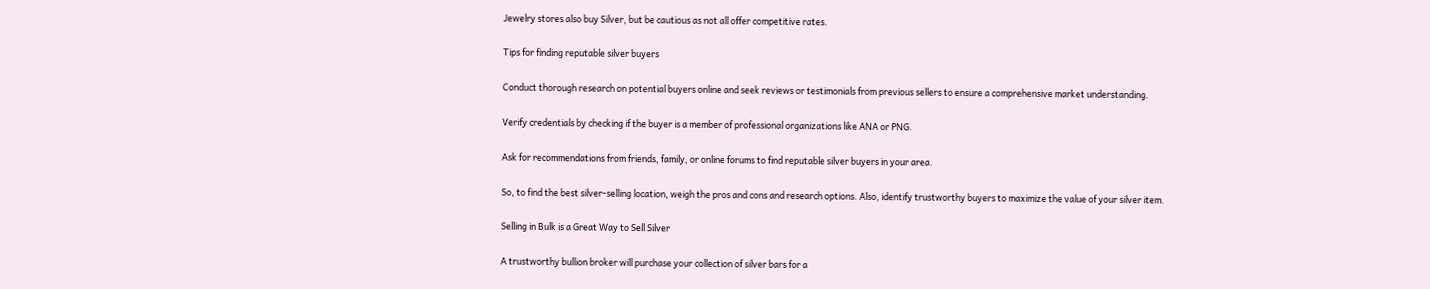Jewelry stores also buy Silver, but be cautious as not all offer competitive rates.

Tips for finding reputable silver buyers

Conduct thorough research on potential buyers online and seek reviews or testimonials from previous sellers to ensure a comprehensive market understanding.

Verify credentials by checking if the buyer is a member of professional organizations like ANA or PNG.

Ask for recommendations from friends, family, or online forums to find reputable silver buyers in your area.

So, to find the best silver-selling location, weigh the pros and cons and research options. Also, identify trustworthy buyers to maximize the value of your silver item.

Selling in Bulk is a Great Way to Sell Silver

A trustworthy bullion broker will purchase your collection of silver bars for a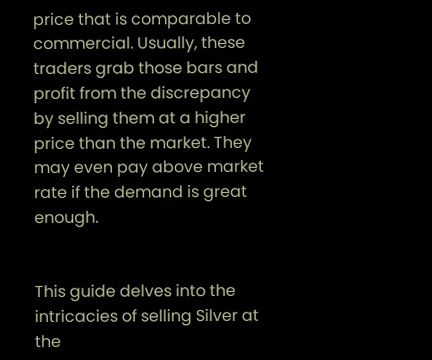price that is comparable to commercial. Usually, these traders grab those bars and profit from the discrepancy by selling them at a higher price than the market. They may even pay above market rate if the demand is great enough.


This guide delves into the intricacies of selling Silver at the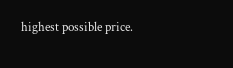highest possible price.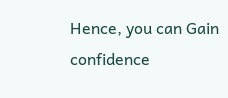Hence, you can Gain confidence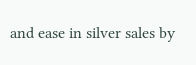and ease in silver sales by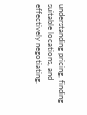understanding pricing, finding suitable locations, and effectively negotiating.